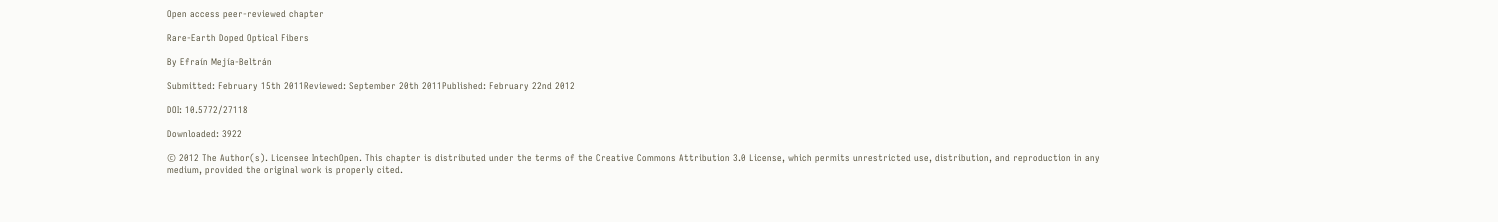Open access peer-reviewed chapter

Rare-Earth Doped Optical Fibers

By Efraín Mejía-Beltrán

Submitted: February 15th 2011Reviewed: September 20th 2011Published: February 22nd 2012

DOI: 10.5772/27118

Downloaded: 3922

© 2012 The Author(s). Licensee IntechOpen. This chapter is distributed under the terms of the Creative Commons Attribution 3.0 License, which permits unrestricted use, distribution, and reproduction in any medium, provided the original work is properly cited.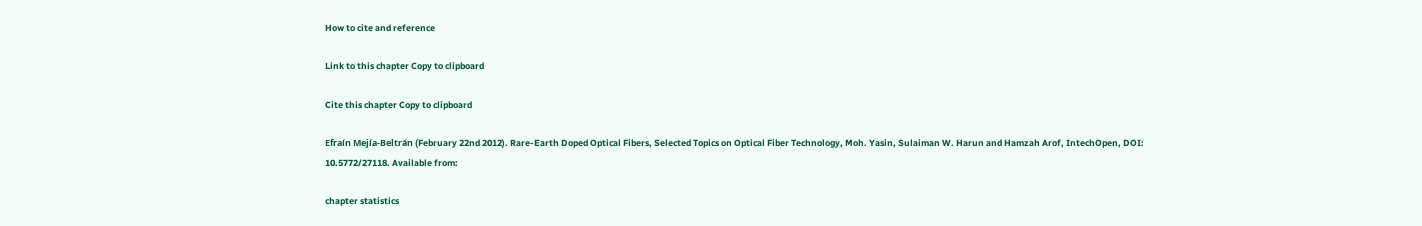How to cite and reference

Link to this chapter Copy to clipboard

Cite this chapter Copy to clipboard

Efraín Mejía-Beltrán (February 22nd 2012). Rare-Earth Doped Optical Fibers, Selected Topics on Optical Fiber Technology, Moh. Yasin, Sulaiman W. Harun and Hamzah Arof, IntechOpen, DOI: 10.5772/27118. Available from:

chapter statistics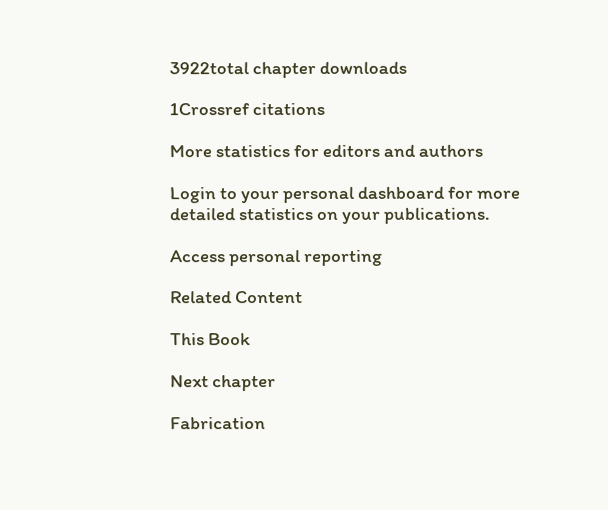3922total chapter downloads

1Crossref citations

More statistics for editors and authors

Login to your personal dashboard for more detailed statistics on your publications.

Access personal reporting

Related Content

This Book

Next chapter

Fabrication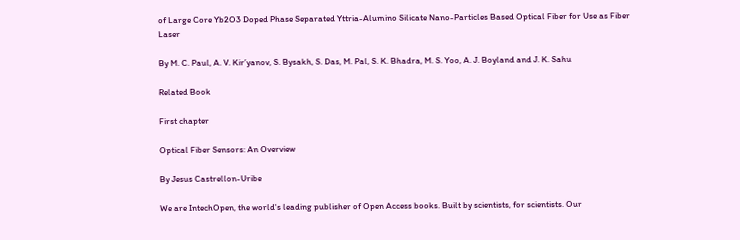of Large Core Yb2O3 Doped Phase Separated Yttria-Alumino Silicate Nano-Particles Based Optical Fiber for Use as Fiber Laser

By M. C. Paul, A. V. Kir’yanov, S. Bysakh, S. Das, M. Pal, S. K. Bhadra, M. S. Yoo, A. J. Boyland and J. K. Sahu

Related Book

First chapter

Optical Fiber Sensors: An Overview

By Jesus Castrellon-Uribe

We are IntechOpen, the world's leading publisher of Open Access books. Built by scientists, for scientists. Our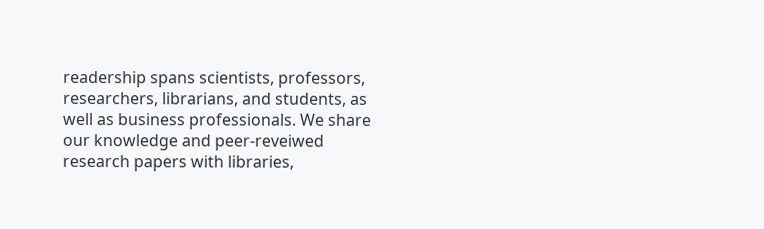readership spans scientists, professors, researchers, librarians, and students, as well as business professionals. We share our knowledge and peer-reveiwed research papers with libraries,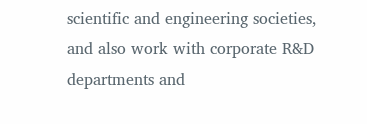scientific and engineering societies, and also work with corporate R&D departments and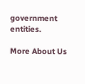government entities.

More About Us